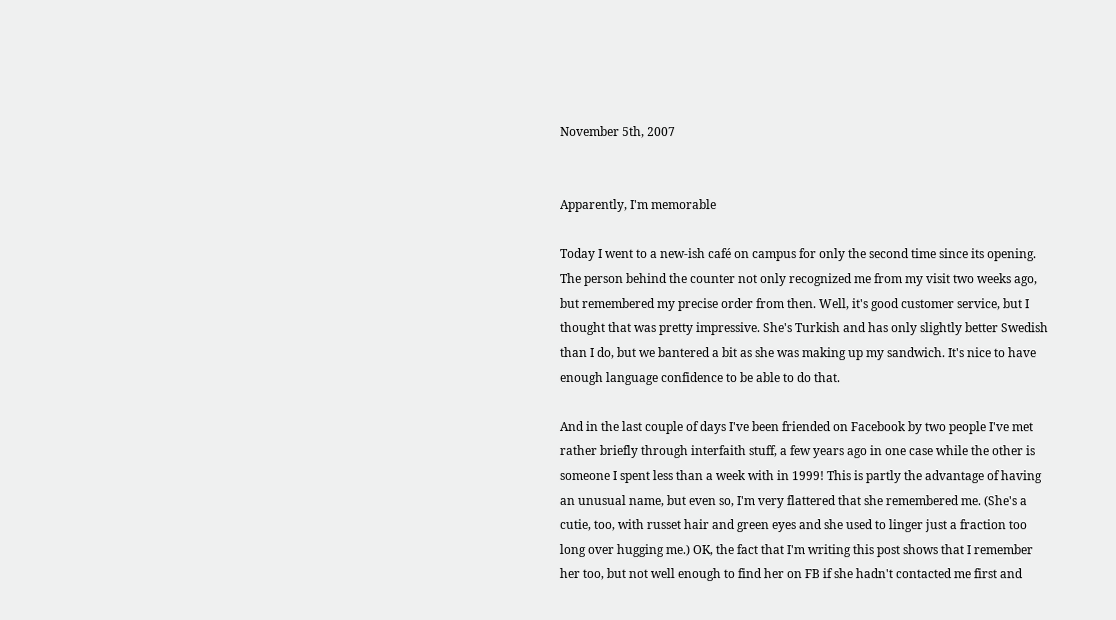November 5th, 2007


Apparently, I'm memorable

Today I went to a new-ish café on campus for only the second time since its opening. The person behind the counter not only recognized me from my visit two weeks ago, but remembered my precise order from then. Well, it's good customer service, but I thought that was pretty impressive. She's Turkish and has only slightly better Swedish than I do, but we bantered a bit as she was making up my sandwich. It's nice to have enough language confidence to be able to do that.

And in the last couple of days I've been friended on Facebook by two people I've met rather briefly through interfaith stuff, a few years ago in one case while the other is someone I spent less than a week with in 1999! This is partly the advantage of having an unusual name, but even so, I'm very flattered that she remembered me. (She's a cutie, too, with russet hair and green eyes and she used to linger just a fraction too long over hugging me.) OK, the fact that I'm writing this post shows that I remember her too, but not well enough to find her on FB if she hadn't contacted me first and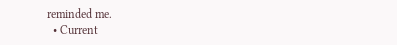reminded me.
  • Current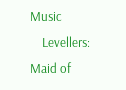Music
    Levellers: Maid of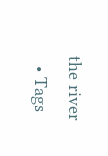the river
  • Tags